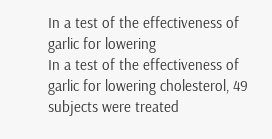In a test of the effectiveness of garlic for lowering
In a test of the effectiveness of garlic for lowering cholesterol, 49 subjects were treated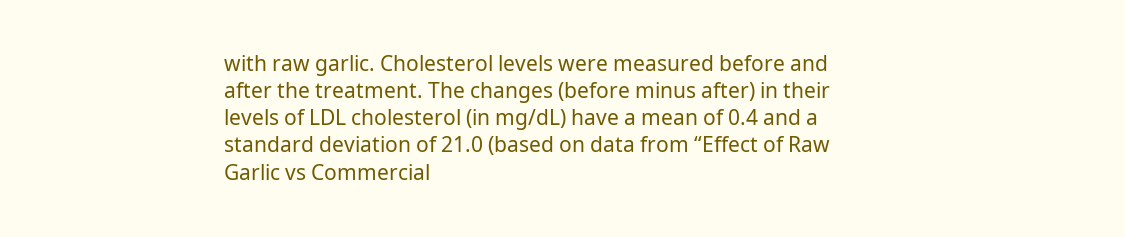with raw garlic. Cholesterol levels were measured before and after the treatment. The changes (before minus after) in their levels of LDL cholesterol (in mg/dL) have a mean of 0.4 and a standard deviation of 21.0 (based on data from “Effect of Raw Garlic vs Commercial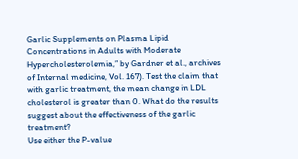Garlic Supplements on Plasma Lipid Concentrations in Adults with Moderate Hypercholesterolemia,” by Gardner et al., archives of Internal medicine, Vol. 167). Test the claim that with garlic treatment, the mean change in LDL cholesterol is greater than 0. What do the results suggest about the effectiveness of the garlic treatment?
Use either the P-value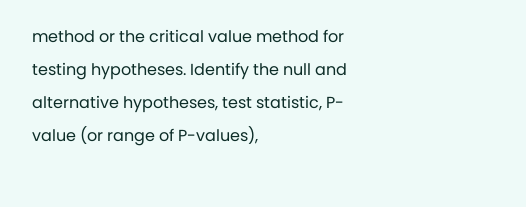method or the critical value method for testing hypotheses. Identify the null and alternative hypotheses, test statistic, P-value (or range of P-values),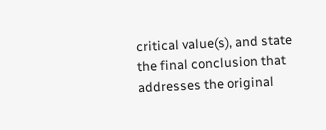critical value(s), and state the final conclusion that addresses the original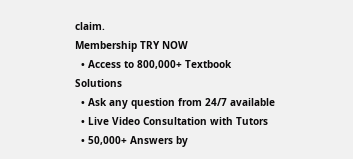claim.
Membership TRY NOW
  • Access to 800,000+ Textbook Solutions
  • Ask any question from 24/7 available
  • Live Video Consultation with Tutors
  • 50,000+ Answers by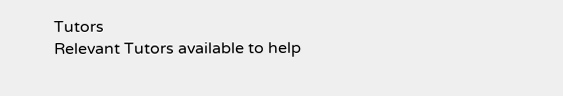Tutors
Relevant Tutors available to help